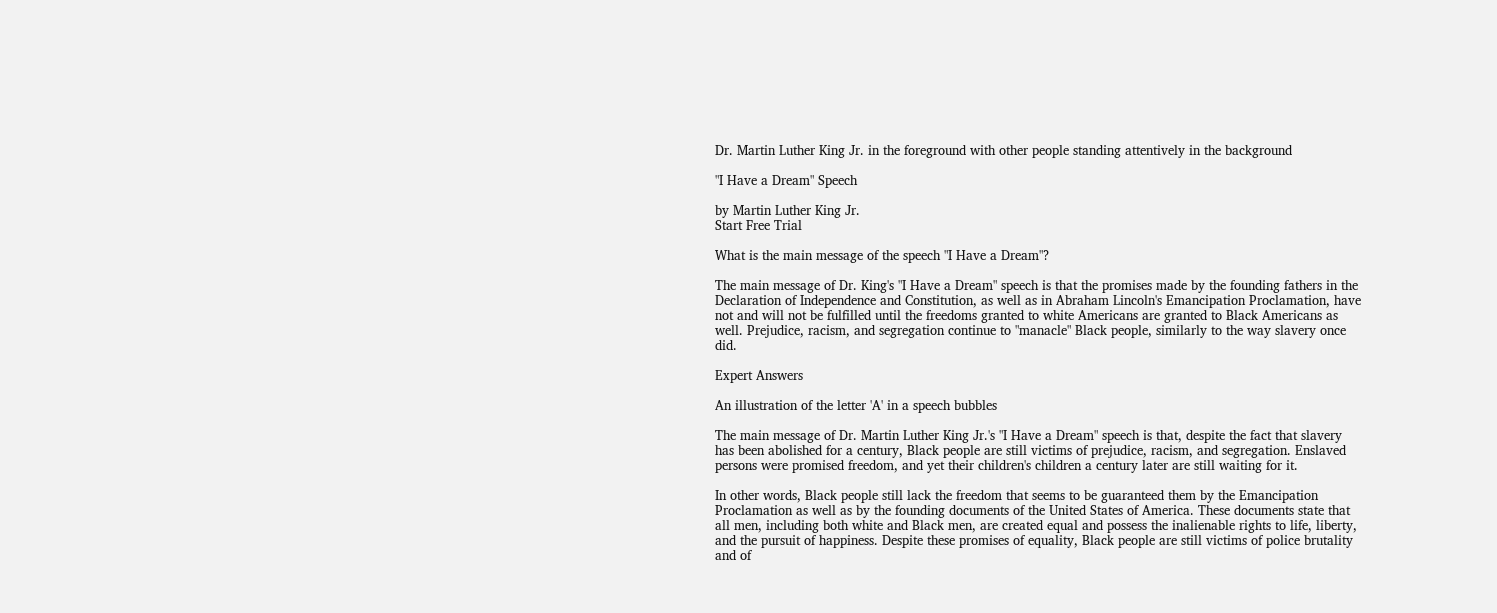Dr. Martin Luther King Jr. in the foreground with other people standing attentively in the background

"I Have a Dream" Speech

by Martin Luther King Jr.
Start Free Trial

What is the main message of the speech "I Have a Dream"?

The main message of Dr. King's "I Have a Dream" speech is that the promises made by the founding fathers in the Declaration of Independence and Constitution, as well as in Abraham Lincoln's Emancipation Proclamation, have not and will not be fulfilled until the freedoms granted to white Americans are granted to Black Americans as well. Prejudice, racism, and segregation continue to "manacle" Black people, similarly to the way slavery once did.

Expert Answers

An illustration of the letter 'A' in a speech bubbles

The main message of Dr. Martin Luther King Jr.'s "I Have a Dream" speech is that, despite the fact that slavery has been abolished for a century, Black people are still victims of prejudice, racism, and segregation. Enslaved persons were promised freedom, and yet their children's children a century later are still waiting for it.

In other words, Black people still lack the freedom that seems to be guaranteed them by the Emancipation Proclamation as well as by the founding documents of the United States of America. These documents state that all men, including both white and Black men, are created equal and possess the inalienable rights to life, liberty, and the pursuit of happiness. Despite these promises of equality, Black people are still victims of police brutality and of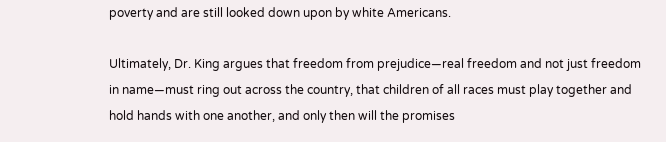poverty and are still looked down upon by white Americans.

Ultimately, Dr. King argues that freedom from prejudice—real freedom and not just freedom in name—must ring out across the country, that children of all races must play together and hold hands with one another, and only then will the promises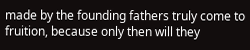made by the founding fathers truly come to fruition, because only then will they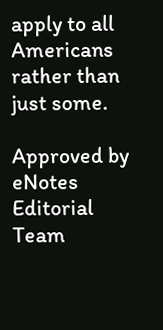apply to all Americans rather than just some.

Approved by eNotes Editorial Team